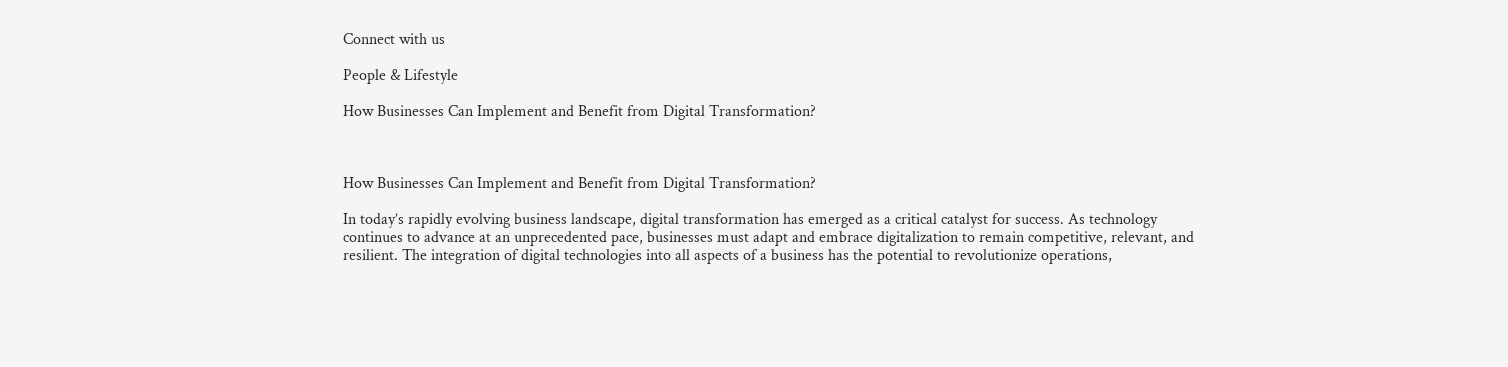Connect with us

People & Lifestyle

How Businesses Can Implement and Benefit from Digital Transformation?



How Businesses Can Implement and Benefit from Digital Transformation?

In today’s rapidly evolving business landscape, digital transformation has emerged as a critical catalyst for success. As technology continues to advance at an unprecedented pace, businesses must adapt and embrace digitalization to remain competitive, relevant, and resilient. The integration of digital technologies into all aspects of a business has the potential to revolutionize operations,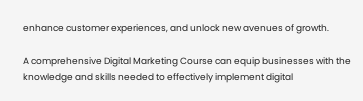enhance customer experiences, and unlock new avenues of growth.

A comprehensive Digital Marketing Course can equip businesses with the knowledge and skills needed to effectively implement digital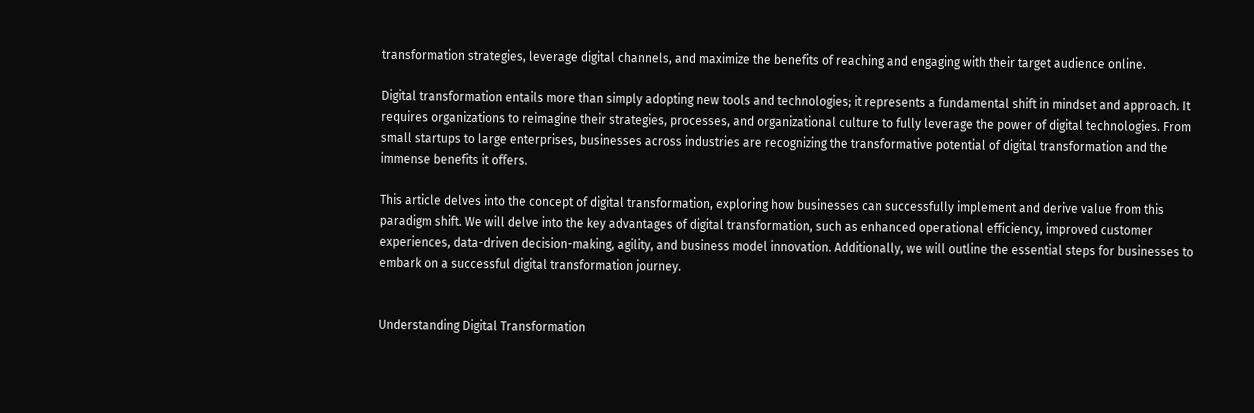transformation strategies, leverage digital channels, and maximize the benefits of reaching and engaging with their target audience online.

Digital transformation entails more than simply adopting new tools and technologies; it represents a fundamental shift in mindset and approach. It requires organizations to reimagine their strategies, processes, and organizational culture to fully leverage the power of digital technologies. From small startups to large enterprises, businesses across industries are recognizing the transformative potential of digital transformation and the immense benefits it offers.

This article delves into the concept of digital transformation, exploring how businesses can successfully implement and derive value from this paradigm shift. We will delve into the key advantages of digital transformation, such as enhanced operational efficiency, improved customer experiences, data-driven decision-making, agility, and business model innovation. Additionally, we will outline the essential steps for businesses to embark on a successful digital transformation journey.


Understanding Digital Transformation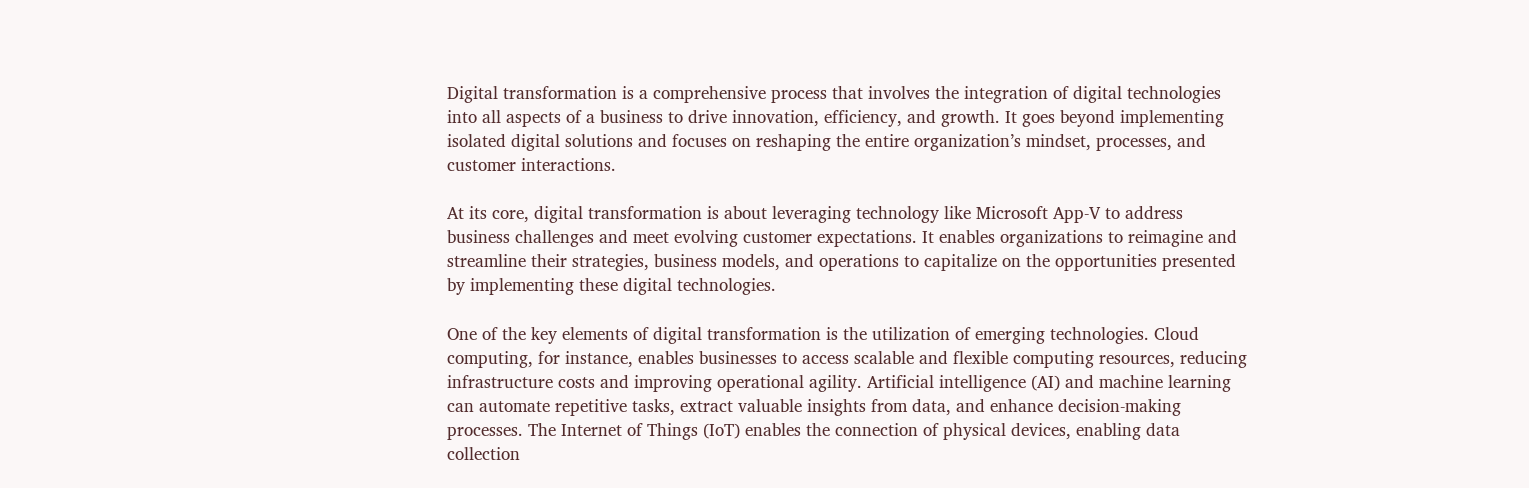Digital transformation is a comprehensive process that involves the integration of digital technologies into all aspects of a business to drive innovation, efficiency, and growth. It goes beyond implementing isolated digital solutions and focuses on reshaping the entire organization’s mindset, processes, and customer interactions.

At its core, digital transformation is about leveraging technology like Microsoft App-V to address business challenges and meet evolving customer expectations. It enables organizations to reimagine and streamline their strategies, business models, and operations to capitalize on the opportunities presented by implementing these digital technologies.

One of the key elements of digital transformation is the utilization of emerging technologies. Cloud computing, for instance, enables businesses to access scalable and flexible computing resources, reducing infrastructure costs and improving operational agility. Artificial intelligence (AI) and machine learning can automate repetitive tasks, extract valuable insights from data, and enhance decision-making processes. The Internet of Things (IoT) enables the connection of physical devices, enabling data collection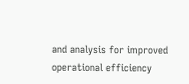and analysis for improved operational efficiency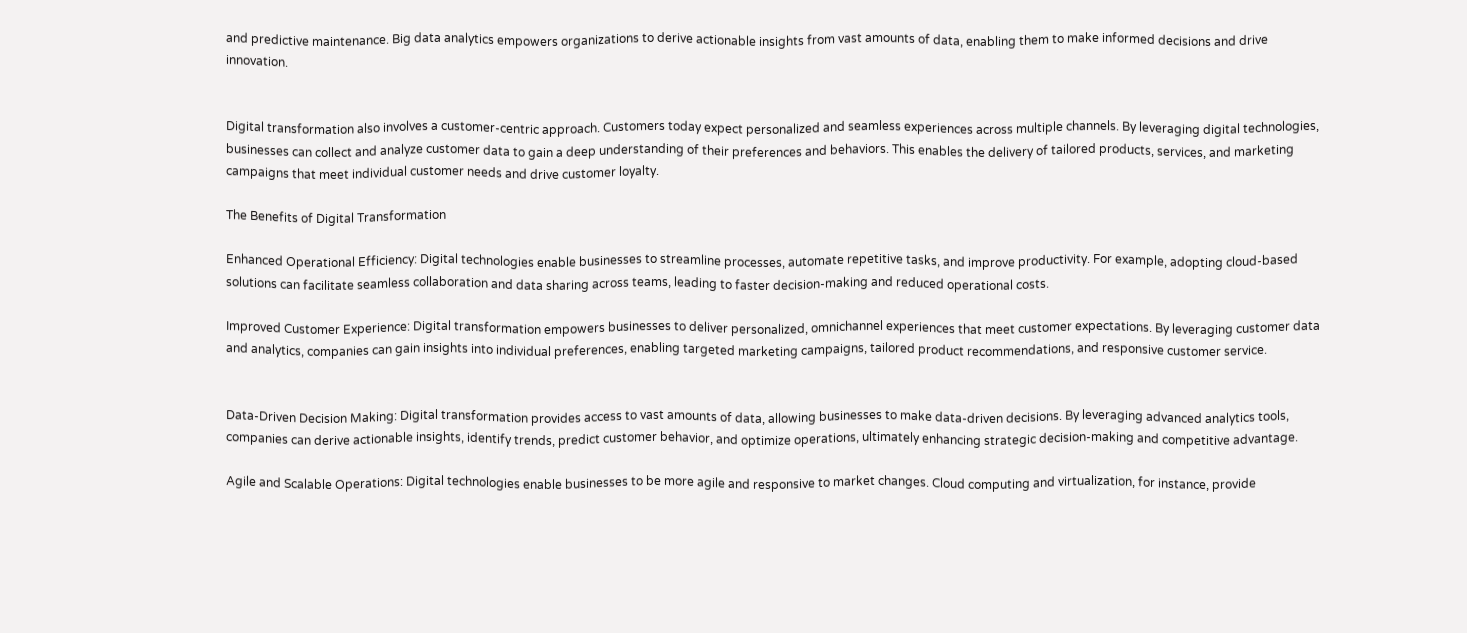and predictive maintenance. Big data analytics empowers organizations to derive actionable insights from vast amounts of data, enabling them to make informed decisions and drive innovation.


Digital transformation also involves a customer-centric approach. Customers today expect personalized and seamless experiences across multiple channels. By leveraging digital technologies, businesses can collect and analyze customer data to gain a deep understanding of their preferences and behaviors. This enables the delivery of tailored products, services, and marketing campaigns that meet individual customer needs and drive customer loyalty.

The Benefits of Digital Transformation

Enhanced Operational Efficiency: Digital technologies enable businesses to streamline processes, automate repetitive tasks, and improve productivity. For example, adopting cloud-based solutions can facilitate seamless collaboration and data sharing across teams, leading to faster decision-making and reduced operational costs.

Improved Customer Experience: Digital transformation empowers businesses to deliver personalized, omnichannel experiences that meet customer expectations. By leveraging customer data and analytics, companies can gain insights into individual preferences, enabling targeted marketing campaigns, tailored product recommendations, and responsive customer service.


Data-Driven Decision Making: Digital transformation provides access to vast amounts of data, allowing businesses to make data-driven decisions. By leveraging advanced analytics tools, companies can derive actionable insights, identify trends, predict customer behavior, and optimize operations, ultimately enhancing strategic decision-making and competitive advantage.

Agile and Scalable Operations: Digital technologies enable businesses to be more agile and responsive to market changes. Cloud computing and virtualization, for instance, provide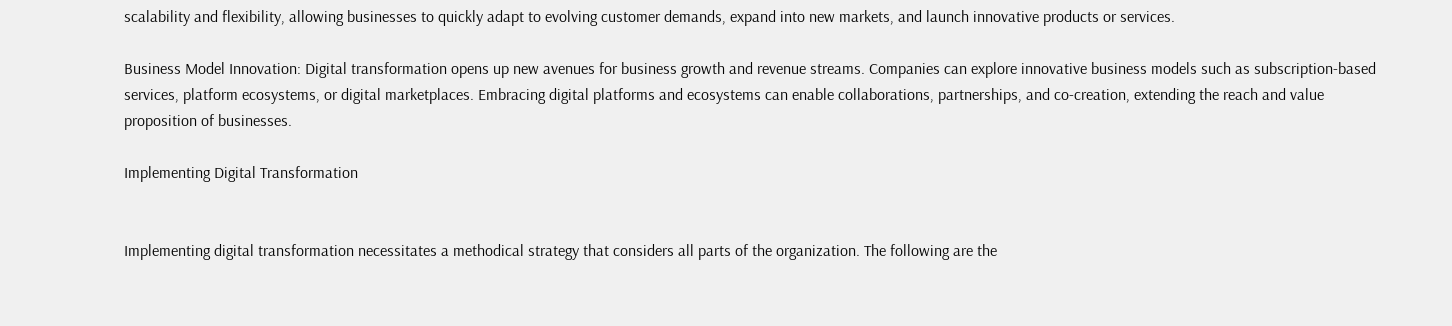scalability and flexibility, allowing businesses to quickly adapt to evolving customer demands, expand into new markets, and launch innovative products or services.

Business Model Innovation: Digital transformation opens up new avenues for business growth and revenue streams. Companies can explore innovative business models such as subscription-based services, platform ecosystems, or digital marketplaces. Embracing digital platforms and ecosystems can enable collaborations, partnerships, and co-creation, extending the reach and value proposition of businesses.

Implementing Digital Transformation


Implementing digital transformation necessitates a methodical strategy that considers all parts of the organization. The following are the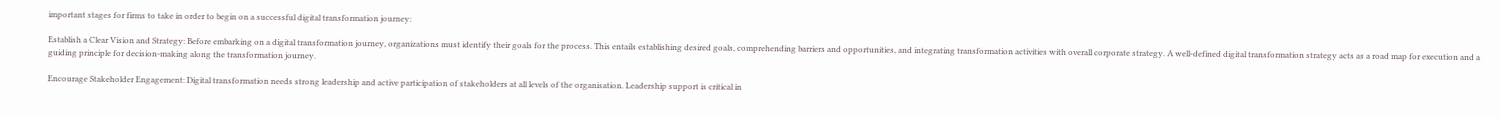important stages for firms to take in order to begin on a successful digital transformation journey:

Establish a Clear Vision and Strategy: Before embarking on a digital transformation journey, organizations must identify their goals for the process. This entails establishing desired goals, comprehending barriers and opportunities, and integrating transformation activities with overall corporate strategy. A well-defined digital transformation strategy acts as a road map for execution and a guiding principle for decision-making along the transformation journey.

Encourage Stakeholder Engagement: Digital transformation needs strong leadership and active participation of stakeholders at all levels of the organisation. Leadership support is critical in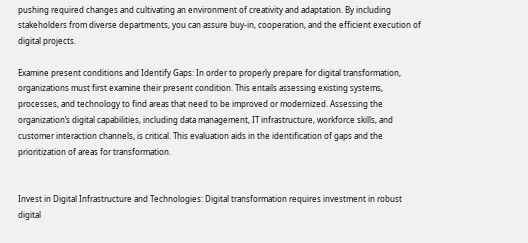pushing required changes and cultivating an environment of creativity and adaptation. By including stakeholders from diverse departments, you can assure buy-in, cooperation, and the efficient execution of digital projects.

Examine present conditions and Identify Gaps: In order to properly prepare for digital transformation, organizations must first examine their present condition. This entails assessing existing systems, processes, and technology to find areas that need to be improved or modernized. Assessing the organization’s digital capabilities, including data management, IT infrastructure, workforce skills, and customer interaction channels, is critical. This evaluation aids in the identification of gaps and the prioritization of areas for transformation.


Invest in Digital Infrastructure and Technologies: Digital transformation requires investment in robust digital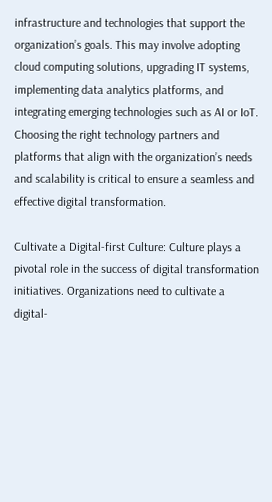infrastructure and technologies that support the organization’s goals. This may involve adopting cloud computing solutions, upgrading IT systems, implementing data analytics platforms, and integrating emerging technologies such as AI or IoT. Choosing the right technology partners and platforms that align with the organization’s needs and scalability is critical to ensure a seamless and effective digital transformation.

Cultivate a Digital-first Culture: Culture plays a pivotal role in the success of digital transformation initiatives. Organizations need to cultivate a digital-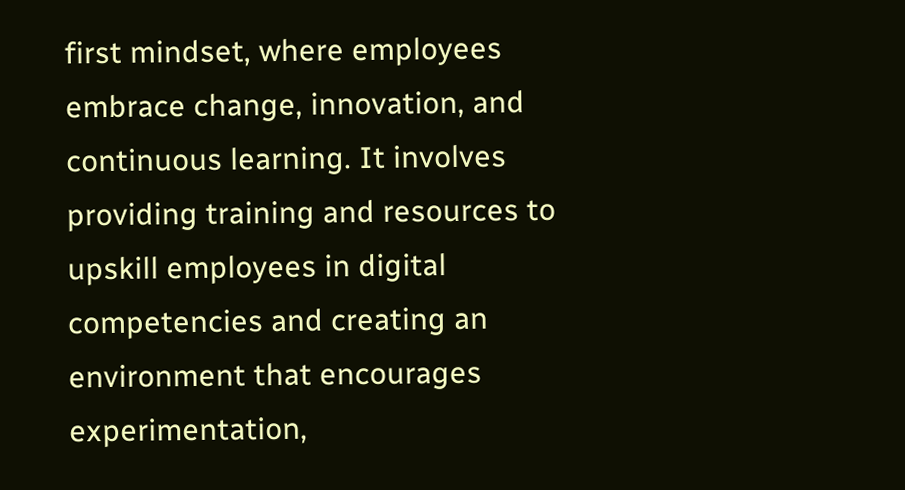first mindset, where employees embrace change, innovation, and continuous learning. It involves providing training and resources to upskill employees in digital competencies and creating an environment that encourages experimentation,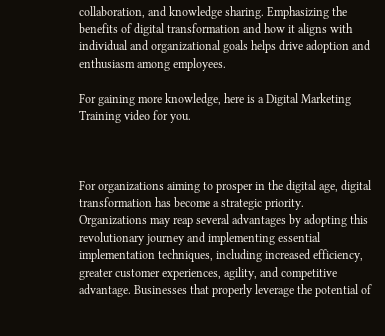collaboration, and knowledge sharing. Emphasizing the benefits of digital transformation and how it aligns with individual and organizational goals helps drive adoption and enthusiasm among employees.

For gaining more knowledge, here is a Digital Marketing Training video for you.



For organizations aiming to prosper in the digital age, digital transformation has become a strategic priority. Organizations may reap several advantages by adopting this revolutionary journey and implementing essential implementation techniques, including increased efficiency, greater customer experiences, agility, and competitive advantage. Businesses that properly leverage the potential of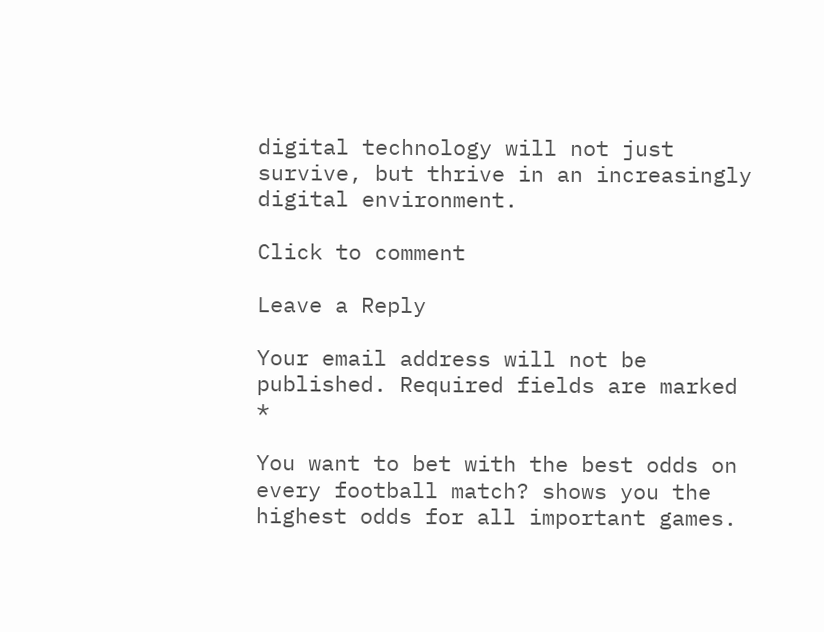digital technology will not just survive, but thrive in an increasingly digital environment.

Click to comment

Leave a Reply

Your email address will not be published. Required fields are marked *

You want to bet with the best odds on every football match? shows you the highest odds for all important games.